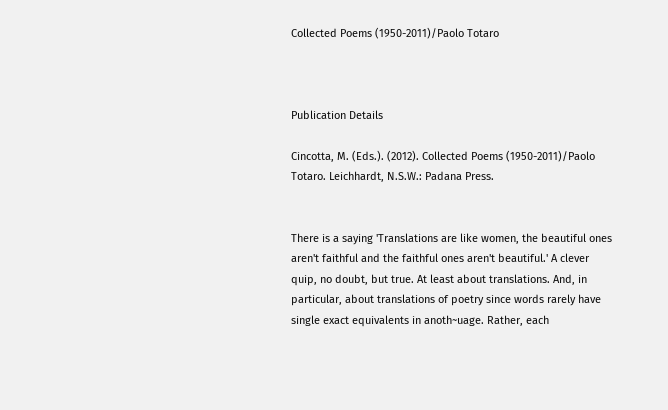Collected Poems (1950-2011)/Paolo Totaro



Publication Details

Cincotta, M. (Eds.). (2012). Collected Poems (1950-2011)/Paolo Totaro. Leichhardt, N.S.W.: Padana Press.


There is a saying 'Translations are like women, the beautiful ones aren't faithful and the faithful ones aren't beautiful.' A clever quip, no doubt, but true. At least about translations. And, in particular, about translations of poetry since words rarely have single exact equivalents in anoth~uage. Rather, each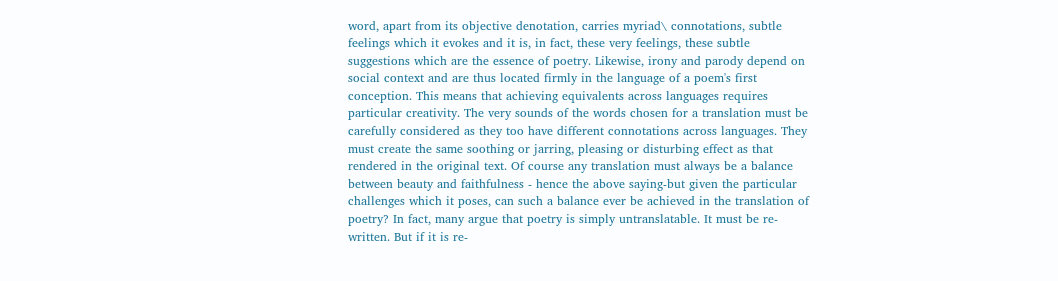word, apart from its objective denotation, carries myriad\ connotations, subtle feelings which it evokes and it is, in fact, these very feelings, these subtle suggestions which are the essence of poetry. Likewise, irony and parody depend on social context and are thus located firmly in the language of a poem's first conception. This means that achieving equivalents across languages requires particular creativity. The very sounds of the words chosen for a translation must be carefully considered as they too have different connotations across languages. They must create the same soothing or jarring, pleasing or disturbing effect as that rendered in the original text. Of course any translation must always be a balance between beauty and faithfulness - hence the above saying-but given the particular challenges which it poses, can such a balance ever be achieved in the translation of poetry? In fact, many argue that poetry is simply untranslatable. It must be re-written. But if it is re-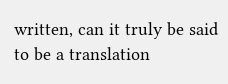written, can it truly be said to be a translation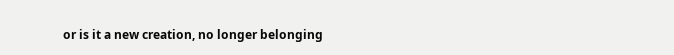or is it a new creation, no longer belonging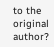to the original author?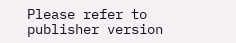Please refer to publisher version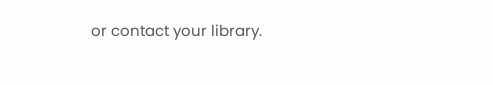or contact your library.